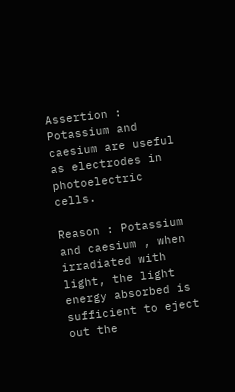Assertion : Potassium and caesium are useful as electrodes in photoelectric cells.

Reason : Potassium and caesium , when irradiated with light, the light energy absorbed is sufficient to eject out the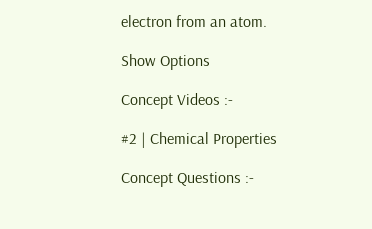electron from an atom.

Show Options

Concept Videos :-

#2 | Chemical Properties

Concept Questions :-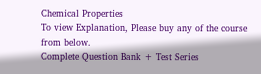Chemical Properties
To view Explanation, Please buy any of the course from below.
Complete Question Bank + Test Series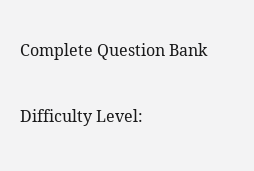Complete Question Bank

Difficulty Level: